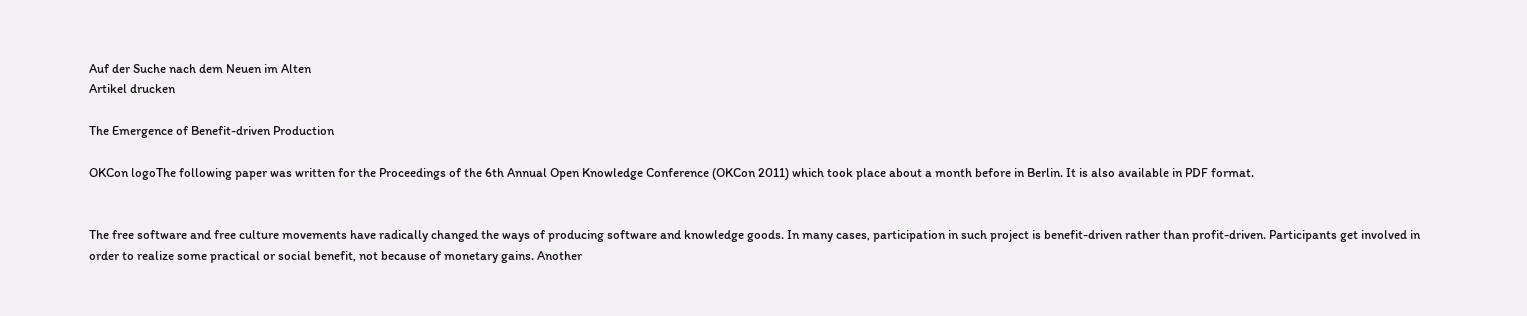Auf der Suche nach dem Neuen im Alten
Artikel drucken

The Emergence of Benefit-driven Production

OKCon logoThe following paper was written for the Proceedings of the 6th Annual Open Knowledge Conference (OKCon 2011) which took place about a month before in Berlin. It is also available in PDF format.


The free software and free culture movements have radically changed the ways of producing software and knowledge goods. In many cases, participation in such project is benefit-driven rather than profit-driven. Participants get involved in order to realize some practical or social benefit, not because of monetary gains. Another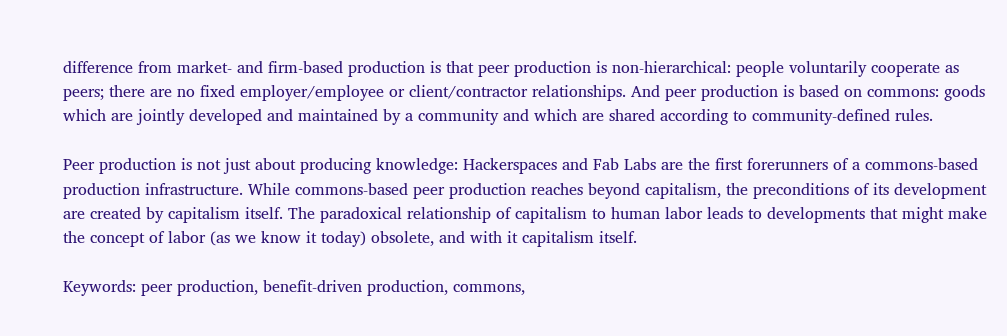difference from market- and firm-based production is that peer production is non-hierarchical: people voluntarily cooperate as peers; there are no fixed employer/employee or client/contractor relationships. And peer production is based on commons: goods which are jointly developed and maintained by a community and which are shared according to community-defined rules.

Peer production is not just about producing knowledge: Hackerspaces and Fab Labs are the first forerunners of a commons-based production infrastructure. While commons-based peer production reaches beyond capitalism, the preconditions of its development are created by capitalism itself. The paradoxical relationship of capitalism to human labor leads to developments that might make the concept of labor (as we know it today) obsolete, and with it capitalism itself.

Keywords: peer production, benefit-driven production, commons,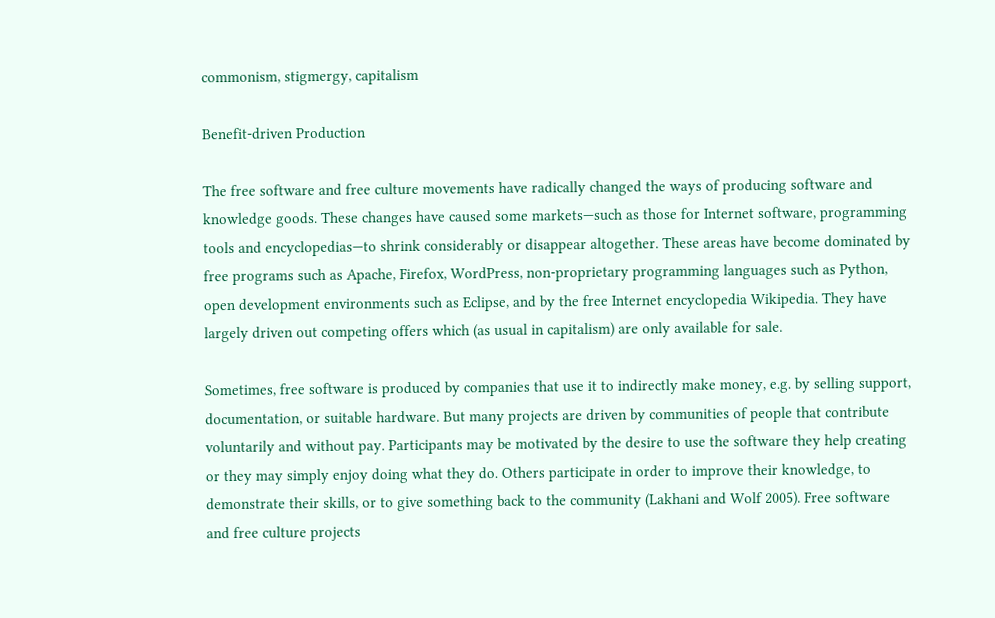commonism, stigmergy, capitalism

Benefit-driven Production

The free software and free culture movements have radically changed the ways of producing software and knowledge goods. These changes have caused some markets—such as those for Internet software, programming tools and encyclopedias—to shrink considerably or disappear altogether. These areas have become dominated by free programs such as Apache, Firefox, WordPress, non-proprietary programming languages such as Python, open development environments such as Eclipse, and by the free Internet encyclopedia Wikipedia. They have largely driven out competing offers which (as usual in capitalism) are only available for sale.

Sometimes, free software is produced by companies that use it to indirectly make money, e.g. by selling support, documentation, or suitable hardware. But many projects are driven by communities of people that contribute voluntarily and without pay. Participants may be motivated by the desire to use the software they help creating or they may simply enjoy doing what they do. Others participate in order to improve their knowledge, to demonstrate their skills, or to give something back to the community (Lakhani and Wolf 2005). Free software and free culture projects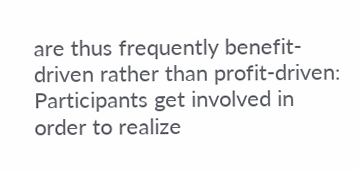are thus frequently benefit-driven rather than profit-driven: Participants get involved in order to realize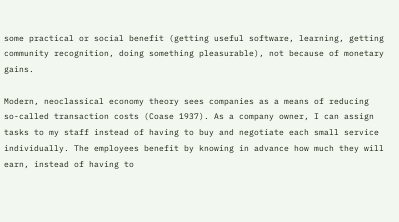some practical or social benefit (getting useful software, learning, getting community recognition, doing something pleasurable), not because of monetary gains.

Modern, neoclassical economy theory sees companies as a means of reducing so-called transaction costs (Coase 1937). As a company owner, I can assign tasks to my staff instead of having to buy and negotiate each small service individually. The employees benefit by knowing in advance how much they will earn, instead of having to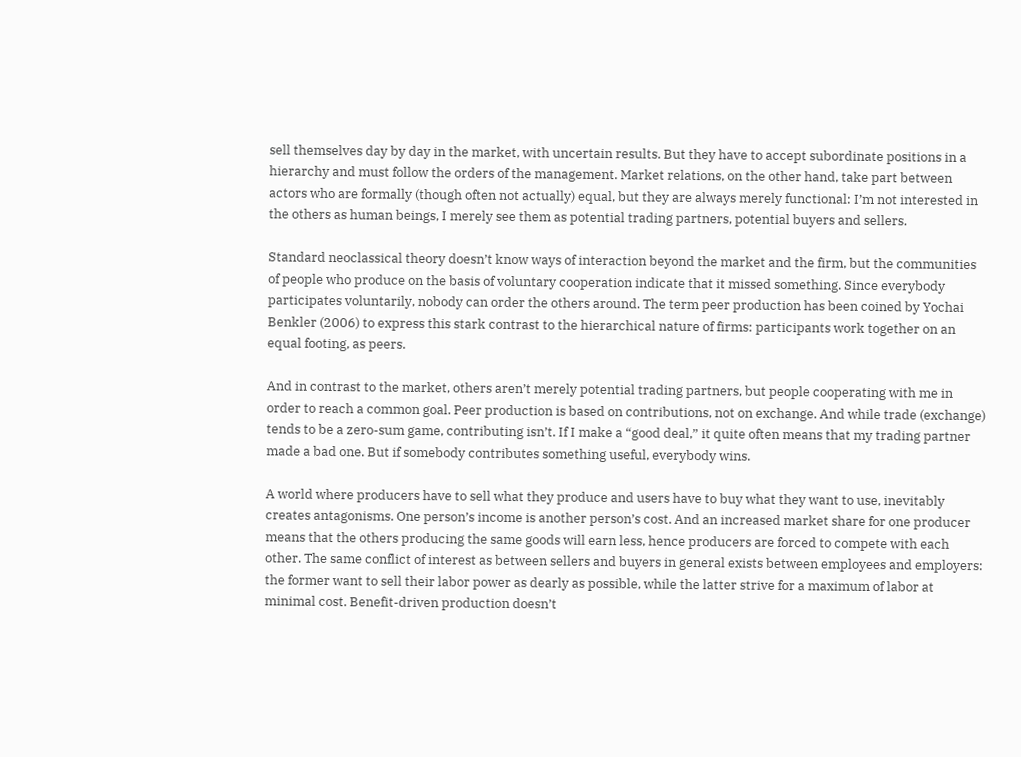sell themselves day by day in the market, with uncertain results. But they have to accept subordinate positions in a hierarchy and must follow the orders of the management. Market relations, on the other hand, take part between actors who are formally (though often not actually) equal, but they are always merely functional: I’m not interested in the others as human beings, I merely see them as potential trading partners, potential buyers and sellers.

Standard neoclassical theory doesn’t know ways of interaction beyond the market and the firm, but the communities of people who produce on the basis of voluntary cooperation indicate that it missed something. Since everybody participates voluntarily, nobody can order the others around. The term peer production has been coined by Yochai Benkler (2006) to express this stark contrast to the hierarchical nature of firms: participants work together on an equal footing, as peers.

And in contrast to the market, others aren’t merely potential trading partners, but people cooperating with me in order to reach a common goal. Peer production is based on contributions, not on exchange. And while trade (exchange) tends to be a zero-sum game, contributing isn’t. If I make a “good deal,” it quite often means that my trading partner made a bad one. But if somebody contributes something useful, everybody wins.

A world where producers have to sell what they produce and users have to buy what they want to use, inevitably creates antagonisms. One person’s income is another person’s cost. And an increased market share for one producer means that the others producing the same goods will earn less, hence producers are forced to compete with each other. The same conflict of interest as between sellers and buyers in general exists between employees and employers: the former want to sell their labor power as dearly as possible, while the latter strive for a maximum of labor at minimal cost. Benefit-driven production doesn’t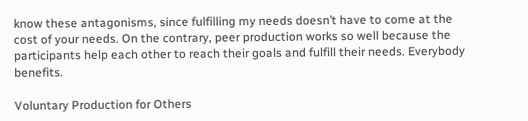know these antagonisms, since fulfilling my needs doesn’t have to come at the cost of your needs. On the contrary, peer production works so well because the participants help each other to reach their goals and fulfill their needs. Everybody benefits.

Voluntary Production for Others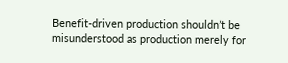Benefit-driven production shouldn’t be misunderstood as production merely for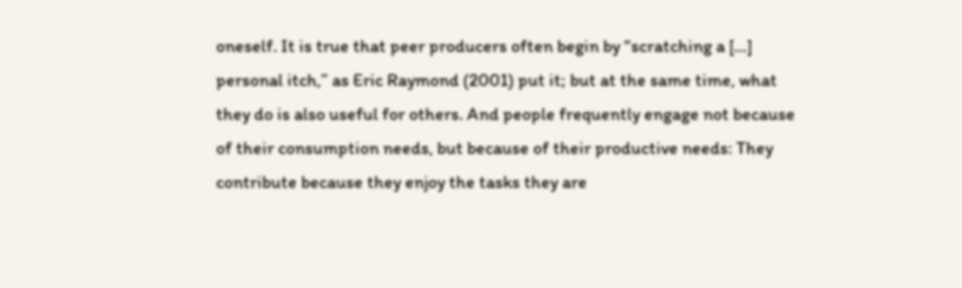oneself. It is true that peer producers often begin by “scratching a […] personal itch,” as Eric Raymond (2001) put it; but at the same time, what they do is also useful for others. And people frequently engage not because of their consumption needs, but because of their productive needs: They contribute because they enjoy the tasks they are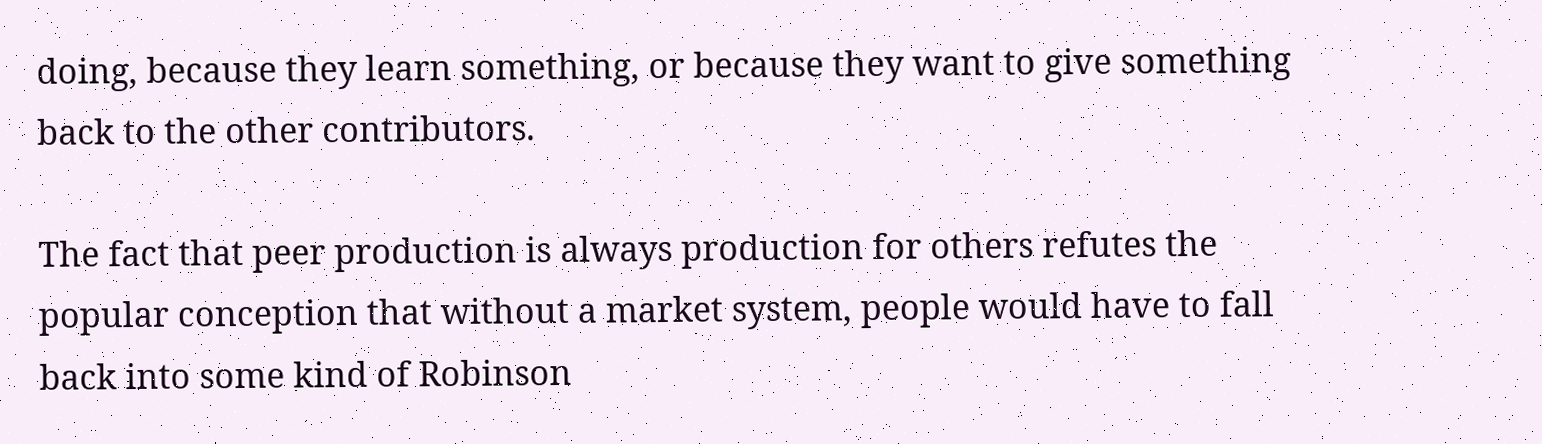doing, because they learn something, or because they want to give something back to the other contributors.

The fact that peer production is always production for others refutes the popular conception that without a market system, people would have to fall back into some kind of Robinson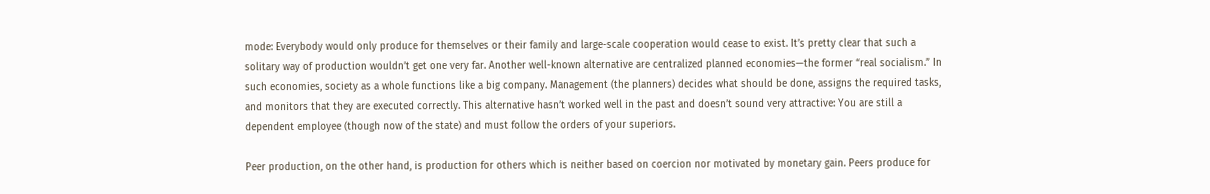mode: Everybody would only produce for themselves or their family and large-scale cooperation would cease to exist. It’s pretty clear that such a solitary way of production wouldn’t get one very far. Another well-known alternative are centralized planned economies—the former “real socialism.” In such economies, society as a whole functions like a big company. Management (the planners) decides what should be done, assigns the required tasks, and monitors that they are executed correctly. This alternative hasn’t worked well in the past and doesn’t sound very attractive: You are still a dependent employee (though now of the state) and must follow the orders of your superiors.

Peer production, on the other hand, is production for others which is neither based on coercion nor motivated by monetary gain. Peers produce for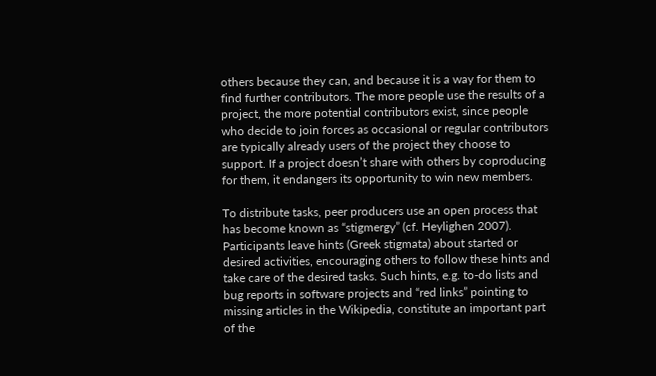others because they can, and because it is a way for them to find further contributors. The more people use the results of a project, the more potential contributors exist, since people who decide to join forces as occasional or regular contributors are typically already users of the project they choose to support. If a project doesn’t share with others by coproducing for them, it endangers its opportunity to win new members.

To distribute tasks, peer producers use an open process that has become known as “stigmergy” (cf. Heylighen 2007). Participants leave hints (Greek stigmata) about started or desired activities, encouraging others to follow these hints and take care of the desired tasks. Such hints, e.g. to-do lists and bug reports in software projects and “red links” pointing to missing articles in the Wikipedia, constitute an important part of the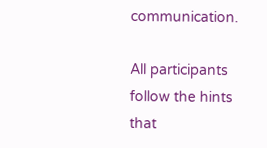communication.

All participants follow the hints that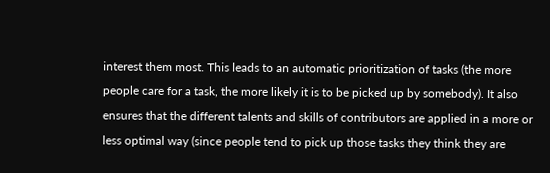interest them most. This leads to an automatic prioritization of tasks (the more people care for a task, the more likely it is to be picked up by somebody). It also ensures that the different talents and skills of contributors are applied in a more or less optimal way (since people tend to pick up those tasks they think they are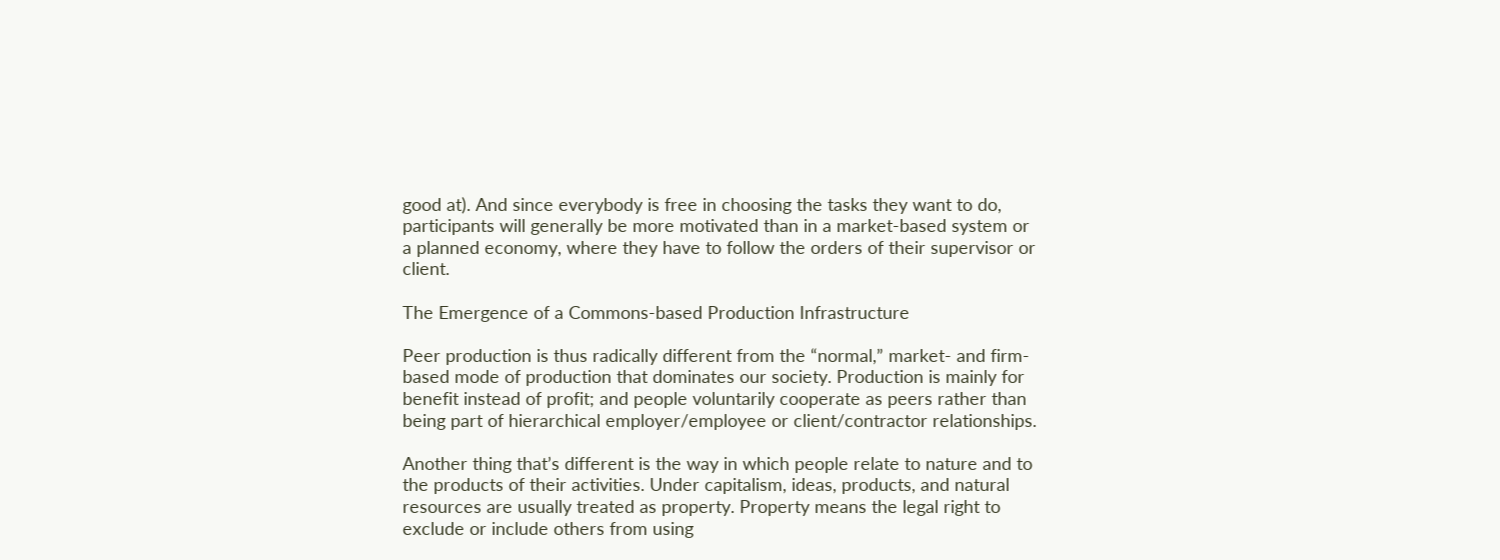good at). And since everybody is free in choosing the tasks they want to do, participants will generally be more motivated than in a market-based system or a planned economy, where they have to follow the orders of their supervisor or client.

The Emergence of a Commons-based Production Infrastructure

Peer production is thus radically different from the “normal,” market- and firm-based mode of production that dominates our society. Production is mainly for benefit instead of profit; and people voluntarily cooperate as peers rather than being part of hierarchical employer/employee or client/contractor relationships.

Another thing that’s different is the way in which people relate to nature and to the products of their activities. Under capitalism, ideas, products, and natural resources are usually treated as property. Property means the legal right to exclude or include others from using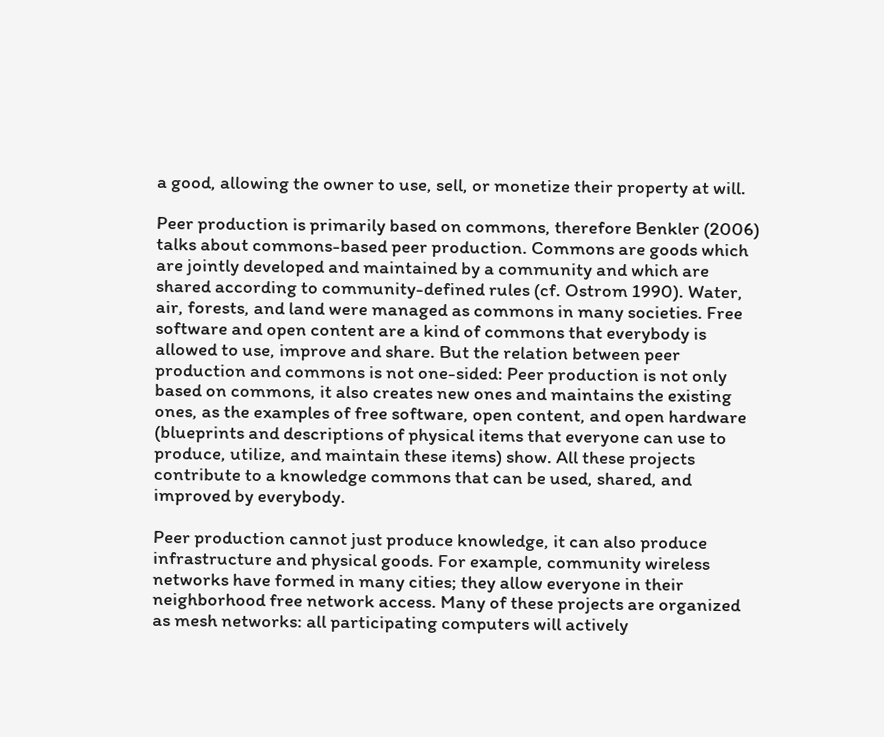a good, allowing the owner to use, sell, or monetize their property at will.

Peer production is primarily based on commons, therefore Benkler (2006) talks about commons-based peer production. Commons are goods which are jointly developed and maintained by a community and which are shared according to community-defined rules (cf. Ostrom 1990). Water, air, forests, and land were managed as commons in many societies. Free software and open content are a kind of commons that everybody is allowed to use, improve and share. But the relation between peer production and commons is not one-sided: Peer production is not only based on commons, it also creates new ones and maintains the existing ones, as the examples of free software, open content, and open hardware (blueprints and descriptions of physical items that everyone can use to produce, utilize, and maintain these items) show. All these projects contribute to a knowledge commons that can be used, shared, and improved by everybody.

Peer production cannot just produce knowledge, it can also produce infrastructure and physical goods. For example, community wireless networks have formed in many cities; they allow everyone in their neighborhood free network access. Many of these projects are organized as mesh networks: all participating computers will actively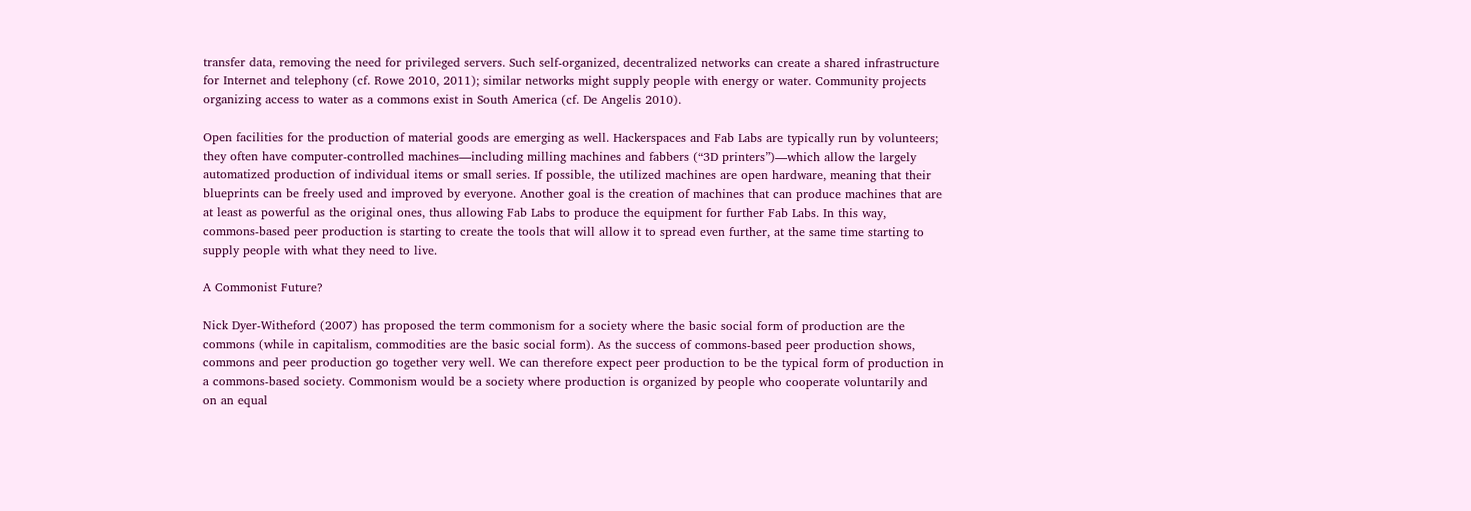transfer data, removing the need for privileged servers. Such self-organized, decentralized networks can create a shared infrastructure for Internet and telephony (cf. Rowe 2010, 2011); similar networks might supply people with energy or water. Community projects organizing access to water as a commons exist in South America (cf. De Angelis 2010).

Open facilities for the production of material goods are emerging as well. Hackerspaces and Fab Labs are typically run by volunteers; they often have computer-controlled machines—including milling machines and fabbers (“3D printers”)—which allow the largely automatized production of individual items or small series. If possible, the utilized machines are open hardware, meaning that their blueprints can be freely used and improved by everyone. Another goal is the creation of machines that can produce machines that are at least as powerful as the original ones, thus allowing Fab Labs to produce the equipment for further Fab Labs. In this way, commons-based peer production is starting to create the tools that will allow it to spread even further, at the same time starting to supply people with what they need to live.

A Commonist Future?

Nick Dyer-Witheford (2007) has proposed the term commonism for a society where the basic social form of production are the commons (while in capitalism, commodities are the basic social form). As the success of commons-based peer production shows, commons and peer production go together very well. We can therefore expect peer production to be the typical form of production in a commons-based society. Commonism would be a society where production is organized by people who cooperate voluntarily and on an equal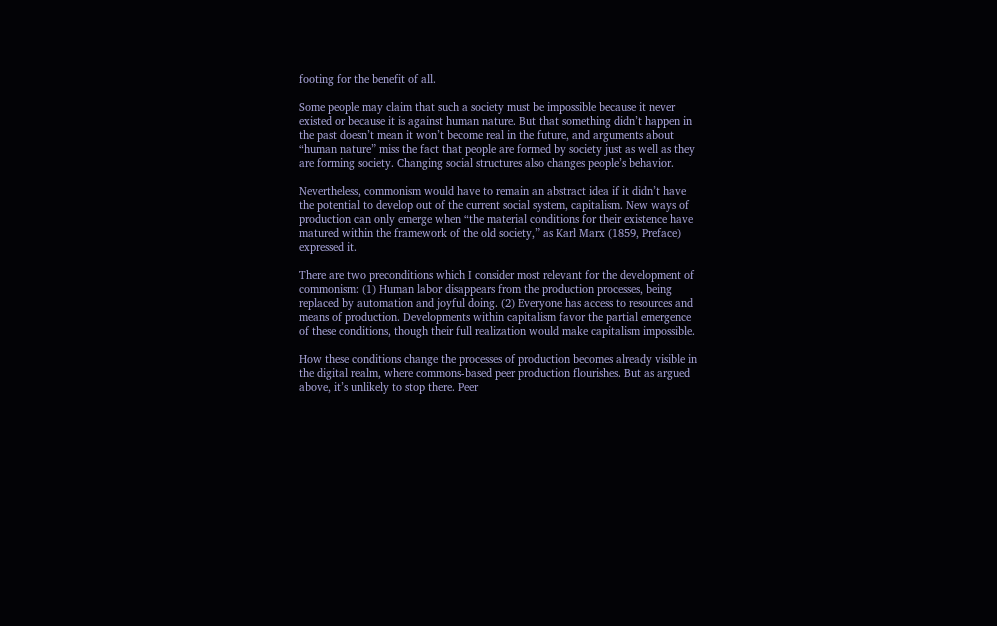footing for the benefit of all.

Some people may claim that such a society must be impossible because it never existed or because it is against human nature. But that something didn’t happen in the past doesn’t mean it won’t become real in the future, and arguments about “human nature” miss the fact that people are formed by society just as well as they are forming society. Changing social structures also changes people’s behavior.

Nevertheless, commonism would have to remain an abstract idea if it didn’t have the potential to develop out of the current social system, capitalism. New ways of production can only emerge when “the material conditions for their existence have matured within the framework of the old society,” as Karl Marx (1859, Preface) expressed it.

There are two preconditions which I consider most relevant for the development of commonism: (1) Human labor disappears from the production processes, being replaced by automation and joyful doing. (2) Everyone has access to resources and means of production. Developments within capitalism favor the partial emergence of these conditions, though their full realization would make capitalism impossible.

How these conditions change the processes of production becomes already visible in the digital realm, where commons-based peer production flourishes. But as argued above, it’s unlikely to stop there. Peer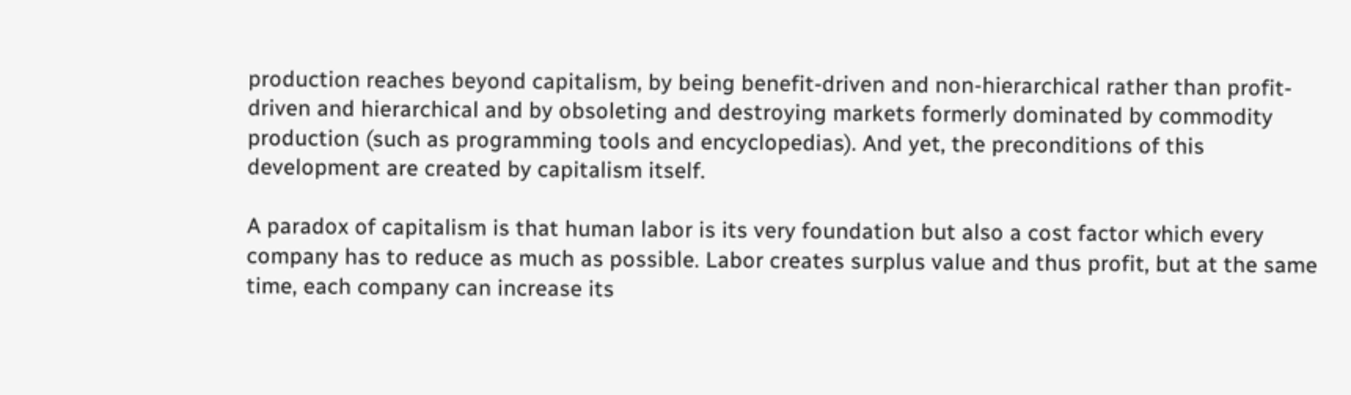production reaches beyond capitalism, by being benefit-driven and non-hierarchical rather than profit-driven and hierarchical and by obsoleting and destroying markets formerly dominated by commodity production (such as programming tools and encyclopedias). And yet, the preconditions of this development are created by capitalism itself.

A paradox of capitalism is that human labor is its very foundation but also a cost factor which every company has to reduce as much as possible. Labor creates surplus value and thus profit, but at the same time, each company can increase its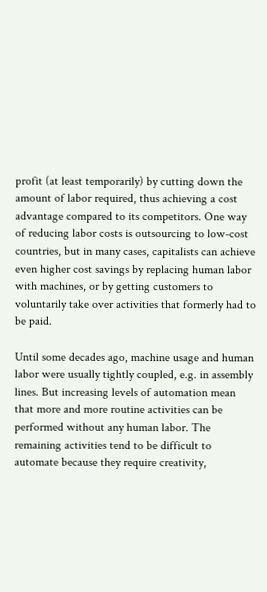profit (at least temporarily) by cutting down the amount of labor required, thus achieving a cost advantage compared to its competitors. One way of reducing labor costs is outsourcing to low-cost countries, but in many cases, capitalists can achieve even higher cost savings by replacing human labor with machines, or by getting customers to voluntarily take over activities that formerly had to be paid.

Until some decades ago, machine usage and human labor were usually tightly coupled, e.g. in assembly lines. But increasing levels of automation mean that more and more routine activities can be performed without any human labor. The remaining activities tend to be difficult to automate because they require creativity,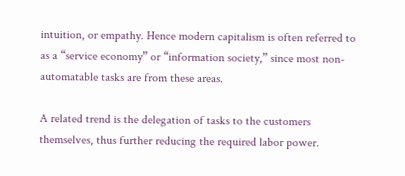intuition, or empathy. Hence modern capitalism is often referred to as a “service economy” or “information society,” since most non-automatable tasks are from these areas.

A related trend is the delegation of tasks to the customers themselves, thus further reducing the required labor power.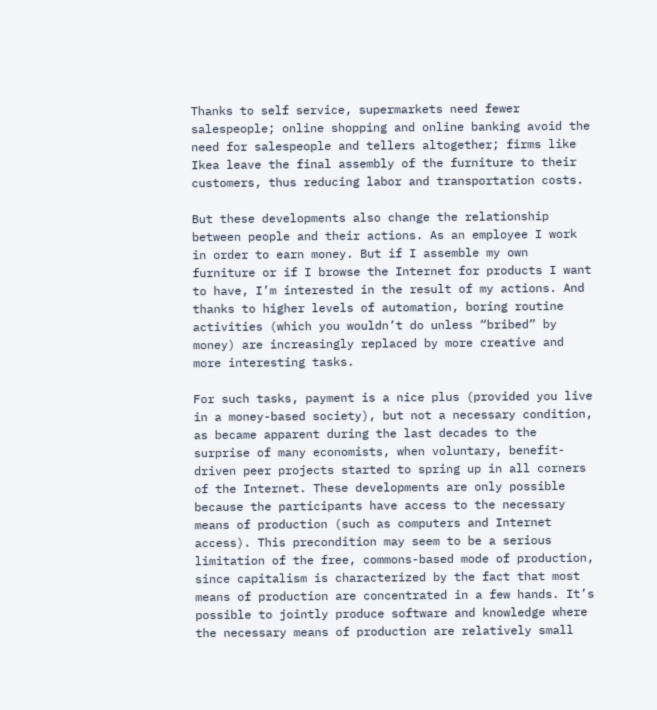Thanks to self service, supermarkets need fewer salespeople; online shopping and online banking avoid the need for salespeople and tellers altogether; firms like Ikea leave the final assembly of the furniture to their customers, thus reducing labor and transportation costs.

But these developments also change the relationship between people and their actions. As an employee I work in order to earn money. But if I assemble my own furniture or if I browse the Internet for products I want to have, I’m interested in the result of my actions. And thanks to higher levels of automation, boring routine activities (which you wouldn’t do unless “bribed” by money) are increasingly replaced by more creative and more interesting tasks.

For such tasks, payment is a nice plus (provided you live in a money-based society), but not a necessary condition, as became apparent during the last decades to the surprise of many economists, when voluntary, benefit-driven peer projects started to spring up in all corners of the Internet. These developments are only possible because the participants have access to the necessary means of production (such as computers and Internet access). This precondition may seem to be a serious limitation of the free, commons-based mode of production, since capitalism is characterized by the fact that most means of production are concentrated in a few hands. It’s possible to jointly produce software and knowledge where the necessary means of production are relatively small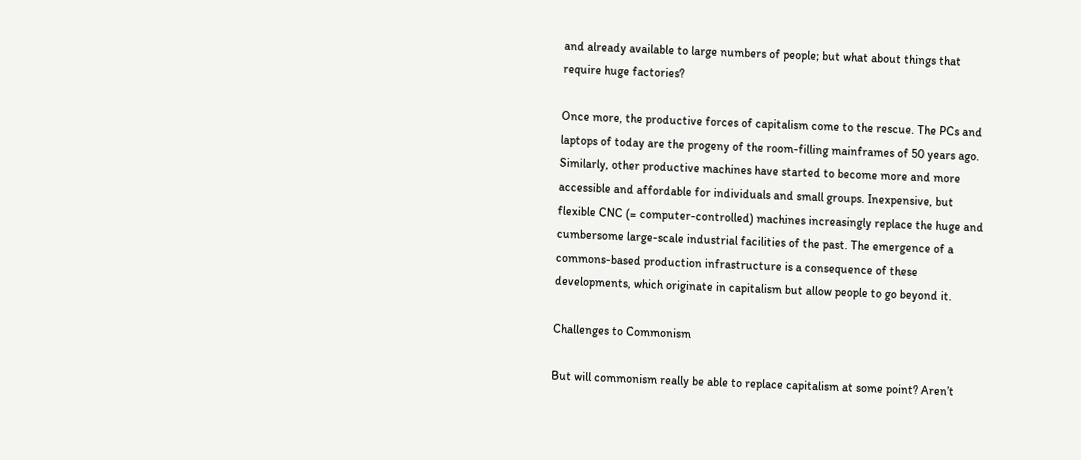and already available to large numbers of people; but what about things that require huge factories?

Once more, the productive forces of capitalism come to the rescue. The PCs and laptops of today are the progeny of the room-filling mainframes of 50 years ago. Similarly, other productive machines have started to become more and more accessible and affordable for individuals and small groups. Inexpensive, but flexible CNC (= computer-controlled) machines increasingly replace the huge and cumbersome large-scale industrial facilities of the past. The emergence of a commons-based production infrastructure is a consequence of these developments, which originate in capitalism but allow people to go beyond it.

Challenges to Commonism

But will commonism really be able to replace capitalism at some point? Aren’t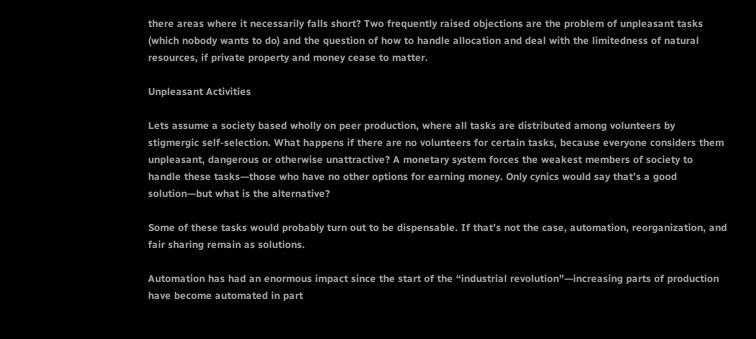there areas where it necessarily falls short? Two frequently raised objections are the problem of unpleasant tasks (which nobody wants to do) and the question of how to handle allocation and deal with the limitedness of natural resources, if private property and money cease to matter.

Unpleasant Activities

Lets assume a society based wholly on peer production, where all tasks are distributed among volunteers by stigmergic self-selection. What happens if there are no volunteers for certain tasks, because everyone considers them unpleasant, dangerous or otherwise unattractive? A monetary system forces the weakest members of society to handle these tasks—those who have no other options for earning money. Only cynics would say that’s a good solution—but what is the alternative?

Some of these tasks would probably turn out to be dispensable. If that’s not the case, automation, reorganization, and fair sharing remain as solutions.

Automation has had an enormous impact since the start of the “industrial revolution”—increasing parts of production have become automated in part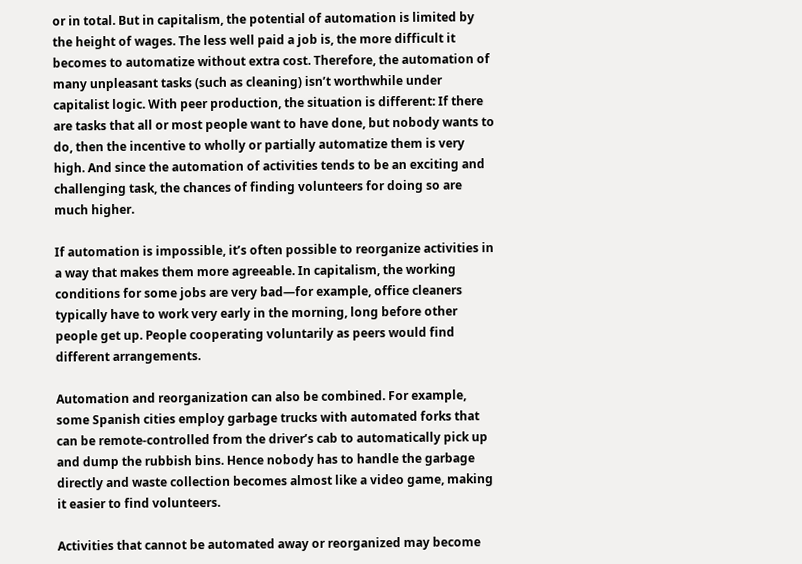or in total. But in capitalism, the potential of automation is limited by the height of wages. The less well paid a job is, the more difficult it becomes to automatize without extra cost. Therefore, the automation of many unpleasant tasks (such as cleaning) isn’t worthwhile under capitalist logic. With peer production, the situation is different: If there are tasks that all or most people want to have done, but nobody wants to do, then the incentive to wholly or partially automatize them is very high. And since the automation of activities tends to be an exciting and challenging task, the chances of finding volunteers for doing so are much higher.

If automation is impossible, it’s often possible to reorganize activities in a way that makes them more agreeable. In capitalism, the working conditions for some jobs are very bad—for example, office cleaners typically have to work very early in the morning, long before other people get up. People cooperating voluntarily as peers would find different arrangements.

Automation and reorganization can also be combined. For example, some Spanish cities employ garbage trucks with automated forks that can be remote-controlled from the driver’s cab to automatically pick up and dump the rubbish bins. Hence nobody has to handle the garbage directly and waste collection becomes almost like a video game, making it easier to find volunteers.

Activities that cannot be automated away or reorganized may become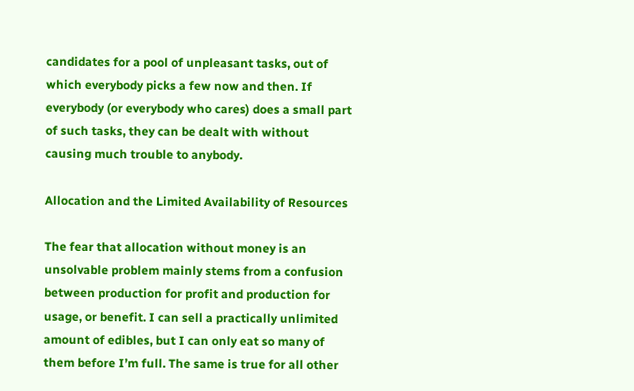candidates for a pool of unpleasant tasks, out of which everybody picks a few now and then. If everybody (or everybody who cares) does a small part of such tasks, they can be dealt with without causing much trouble to anybody.

Allocation and the Limited Availability of Resources

The fear that allocation without money is an unsolvable problem mainly stems from a confusion between production for profit and production for usage, or benefit. I can sell a practically unlimited amount of edibles, but I can only eat so many of them before I’m full. The same is true for all other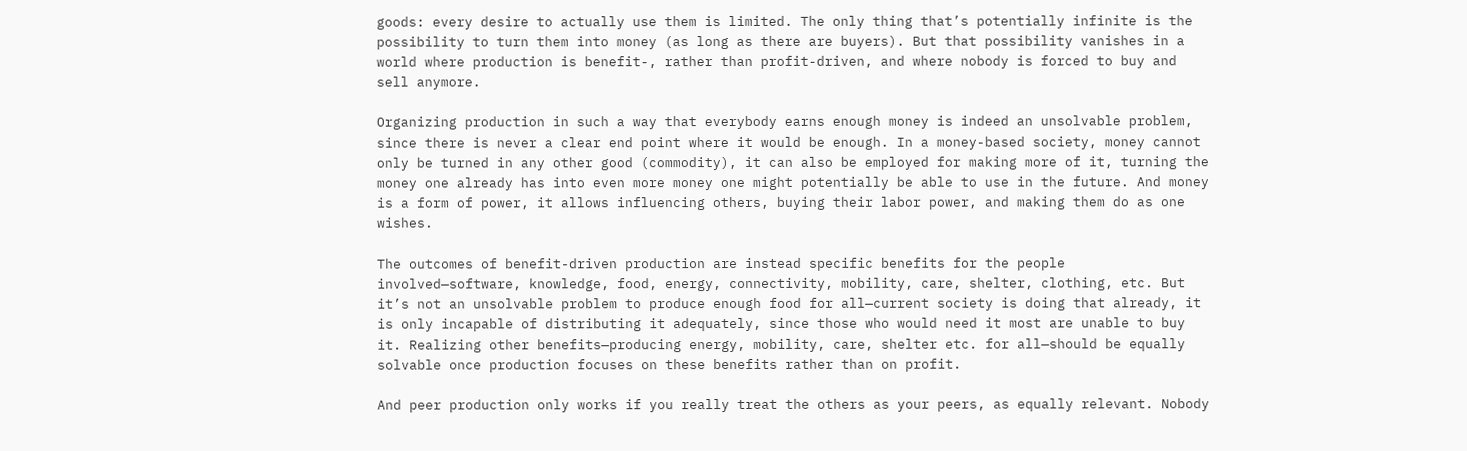goods: every desire to actually use them is limited. The only thing that’s potentially infinite is the possibility to turn them into money (as long as there are buyers). But that possibility vanishes in a world where production is benefit-, rather than profit-driven, and where nobody is forced to buy and sell anymore.

Organizing production in such a way that everybody earns enough money is indeed an unsolvable problem, since there is never a clear end point where it would be enough. In a money-based society, money cannot only be turned in any other good (commodity), it can also be employed for making more of it, turning the money one already has into even more money one might potentially be able to use in the future. And money is a form of power, it allows influencing others, buying their labor power, and making them do as one wishes.

The outcomes of benefit-driven production are instead specific benefits for the people involved—software, knowledge, food, energy, connectivity, mobility, care, shelter, clothing, etc. But it’s not an unsolvable problem to produce enough food for all—current society is doing that already, it is only incapable of distributing it adequately, since those who would need it most are unable to buy it. Realizing other benefits—producing energy, mobility, care, shelter etc. for all—should be equally solvable once production focuses on these benefits rather than on profit.

And peer production only works if you really treat the others as your peers, as equally relevant. Nobody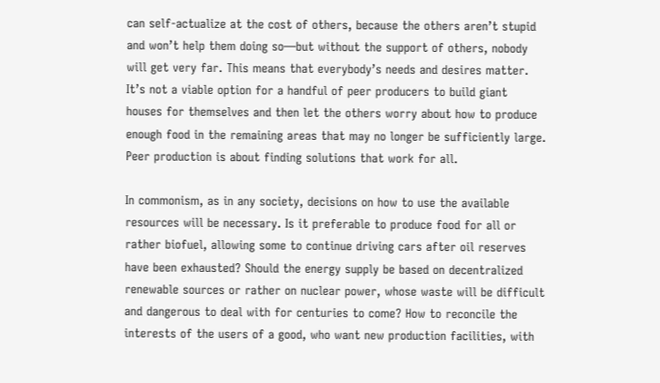can self-actualize at the cost of others, because the others aren’t stupid and won’t help them doing so—but without the support of others, nobody will get very far. This means that everybody’s needs and desires matter. It’s not a viable option for a handful of peer producers to build giant houses for themselves and then let the others worry about how to produce enough food in the remaining areas that may no longer be sufficiently large. Peer production is about finding solutions that work for all.

In commonism, as in any society, decisions on how to use the available resources will be necessary. Is it preferable to produce food for all or rather biofuel, allowing some to continue driving cars after oil reserves have been exhausted? Should the energy supply be based on decentralized renewable sources or rather on nuclear power, whose waste will be difficult and dangerous to deal with for centuries to come? How to reconcile the interests of the users of a good, who want new production facilities, with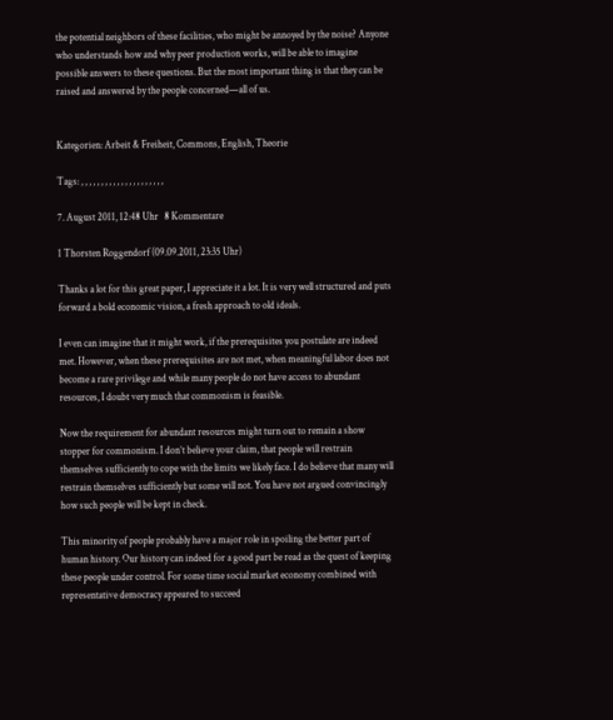the potential neighbors of these facilities, who might be annoyed by the noise? Anyone who understands how and why peer production works, will be able to imagine possible answers to these questions. But the most important thing is that they can be raised and answered by the people concerned—all of us.


Kategorien: Arbeit & Freiheit, Commons, English, Theorie

Tags: , , , , , , , , , , , , , , , , , , , , ,

7. August 2011, 12:48 Uhr   8 Kommentare

1 Thorsten Roggendorf (09.09.2011, 23:35 Uhr)

Thanks a lot for this great paper, I appreciate it a lot. It is very well structured and puts forward a bold economic vision, a fresh approach to old ideals.

I even can imagine that it might work, if the prerequisites you postulate are indeed met. However, when these prerequisites are not met, when meaningful labor does not become a rare privilege and while many people do not have access to abundant resources, I doubt very much that commonism is feasible.

Now the requirement for abundant resources might turn out to remain a show stopper for commonism. I don’t believe your claim, that people will restrain themselves sufficiently to cope with the limits we likely face. I do believe that many will restrain themselves sufficiently but some will not. You have not argued convincingly how such people will be kept in check.

This minority of people probably have a major role in spoiling the better part of human history. Our history can indeed for a good part be read as the quest of keeping these people under control. For some time social market economy combined with representative democracy appeared to succeed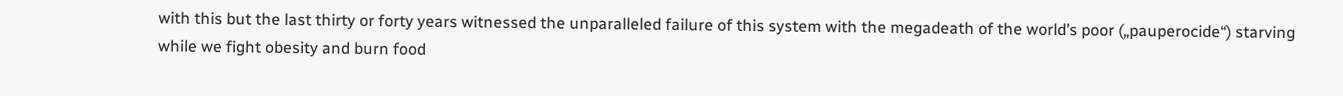with this but the last thirty or forty years witnessed the unparalleled failure of this system with the megadeath of the world’s poor („pauperocide“) starving while we fight obesity and burn food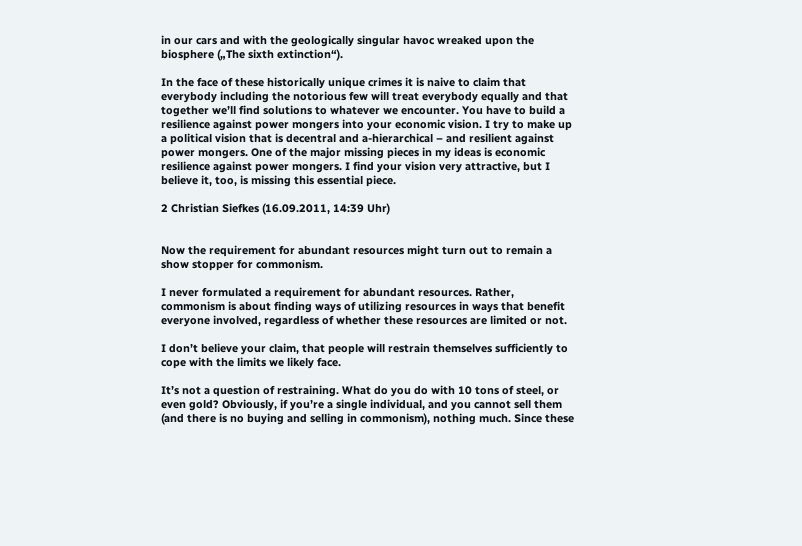in our cars and with the geologically singular havoc wreaked upon the biosphere („The sixth extinction“).

In the face of these historically unique crimes it is naive to claim that everybody including the notorious few will treat everybody equally and that together we’ll find solutions to whatever we encounter. You have to build a resilience against power mongers into your economic vision. I try to make up a political vision that is decentral and a-hierarchical – and resilient against power mongers. One of the major missing pieces in my ideas is economic resilience against power mongers. I find your vision very attractive, but I believe it, too, is missing this essential piece.

2 Christian Siefkes (16.09.2011, 14:39 Uhr)


Now the requirement for abundant resources might turn out to remain a show stopper for commonism.

I never formulated a requirement for abundant resources. Rather, commonism is about finding ways of utilizing resources in ways that benefit everyone involved, regardless of whether these resources are limited or not.

I don’t believe your claim, that people will restrain themselves sufficiently to cope with the limits we likely face.

It’s not a question of restraining. What do you do with 10 tons of steel, or even gold? Obviously, if you’re a single individual, and you cannot sell them (and there is no buying and selling in commonism), nothing much. Since these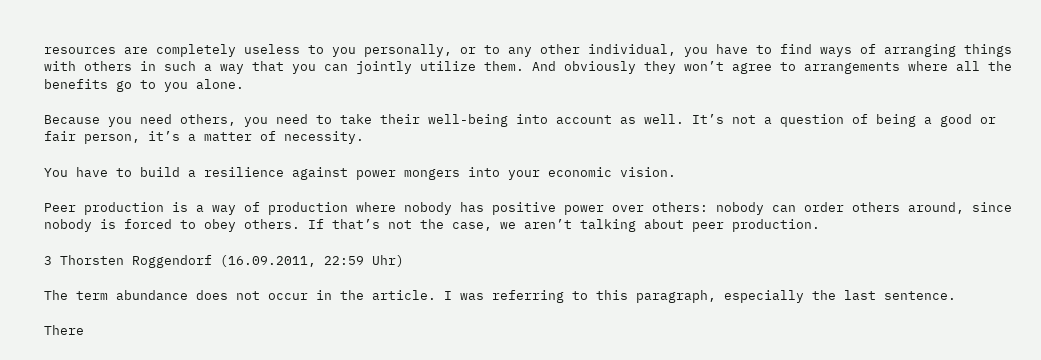resources are completely useless to you personally, or to any other individual, you have to find ways of arranging things with others in such a way that you can jointly utilize them. And obviously they won’t agree to arrangements where all the benefits go to you alone.

Because you need others, you need to take their well-being into account as well. It’s not a question of being a good or fair person, it’s a matter of necessity.

You have to build a resilience against power mongers into your economic vision.

Peer production is a way of production where nobody has positive power over others: nobody can order others around, since nobody is forced to obey others. If that’s not the case, we aren’t talking about peer production.

3 Thorsten Roggendorf (16.09.2011, 22:59 Uhr)

The term abundance does not occur in the article. I was referring to this paragraph, especially the last sentence.

There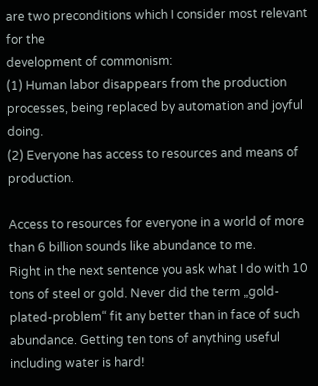are two preconditions which I consider most relevant for the
development of commonism:
(1) Human labor disappears from the production
processes, being replaced by automation and joyful doing.
(2) Everyone has access to resources and means of production.

Access to resources for everyone in a world of more than 6 billion sounds like abundance to me.
Right in the next sentence you ask what I do with 10 tons of steel or gold. Never did the term „gold-plated-problem“ fit any better than in face of such abundance. Getting ten tons of anything useful including water is hard!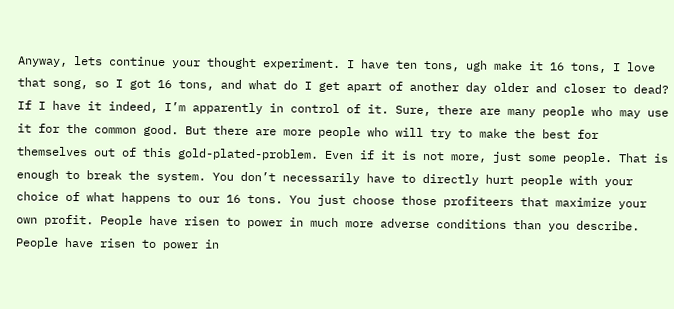Anyway, lets continue your thought experiment. I have ten tons, ugh make it 16 tons, I love that song, so I got 16 tons, and what do I get apart of another day older and closer to dead? If I have it indeed, I’m apparently in control of it. Sure, there are many people who may use it for the common good. But there are more people who will try to make the best for themselves out of this gold-plated-problem. Even if it is not more, just some people. That is enough to break the system. You don’t necessarily have to directly hurt people with your choice of what happens to our 16 tons. You just choose those profiteers that maximize your own profit. People have risen to power in much more adverse conditions than you describe. People have risen to power in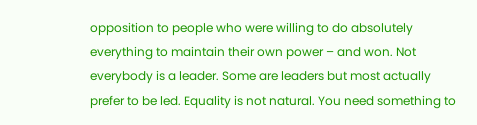opposition to people who were willing to do absolutely everything to maintain their own power – and won. Not everybody is a leader. Some are leaders but most actually prefer to be led. Equality is not natural. You need something to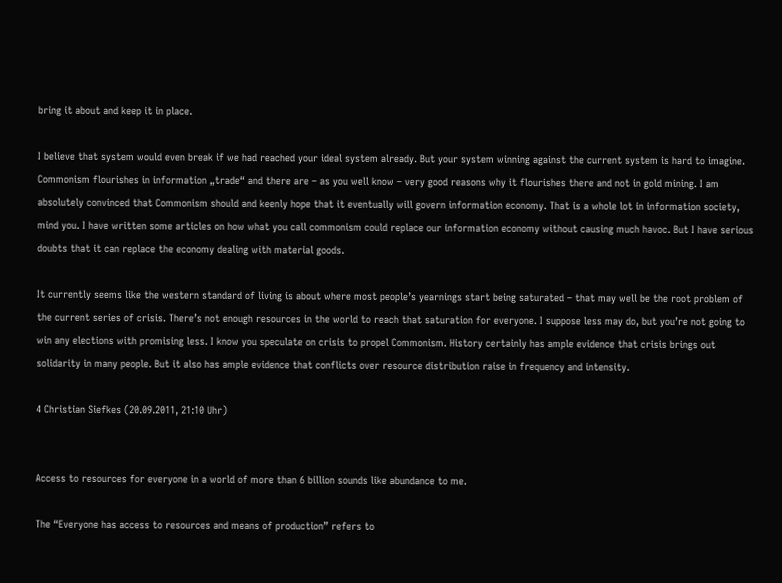bring it about and keep it in place.

I believe that system would even break if we had reached your ideal system already. But your system winning against the current system is hard to imagine. Commonism flourishes in information „trade“ and there are – as you well know – very good reasons why it flourishes there and not in gold mining. I am absolutely convinced that Commonism should and keenly hope that it eventually will govern information economy. That is a whole lot in information society, mind you. I have written some articles on how what you call commonism could replace our information economy without causing much havoc. But I have serious doubts that it can replace the economy dealing with material goods.

It currently seems like the western standard of living is about where most people’s yearnings start being saturated – that may well be the root problem of the current series of crisis. There’s not enough resources in the world to reach that saturation for everyone. I suppose less may do, but you’re not going to win any elections with promising less. I know you speculate on crisis to propel Commonism. History certainly has ample evidence that crisis brings out solidarity in many people. But it also has ample evidence that conflicts over resource distribution raise in frequency and intensity.

4 Christian Siefkes (20.09.2011, 21:10 Uhr)


Access to resources for everyone in a world of more than 6 billion sounds like abundance to me.

The “Everyone has access to resources and means of production” refers to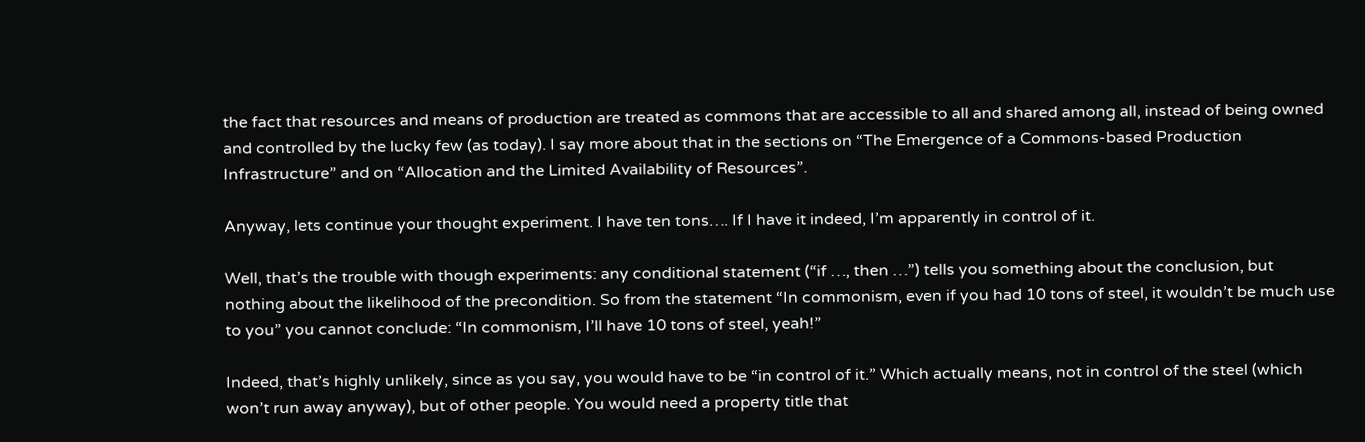the fact that resources and means of production are treated as commons that are accessible to all and shared among all, instead of being owned and controlled by the lucky few (as today). I say more about that in the sections on “The Emergence of a Commons-based Production Infrastructure” and on “Allocation and the Limited Availability of Resources”.

Anyway, lets continue your thought experiment. I have ten tons…. If I have it indeed, I’m apparently in control of it.

Well, that’s the trouble with though experiments: any conditional statement (“if …, then …”) tells you something about the conclusion, but nothing about the likelihood of the precondition. So from the statement “In commonism, even if you had 10 tons of steel, it wouldn’t be much use to you” you cannot conclude: “In commonism, I’ll have 10 tons of steel, yeah!”

Indeed, that’s highly unlikely, since as you say, you would have to be “in control of it.” Which actually means, not in control of the steel (which won’t run away anyway), but of other people. You would need a property title that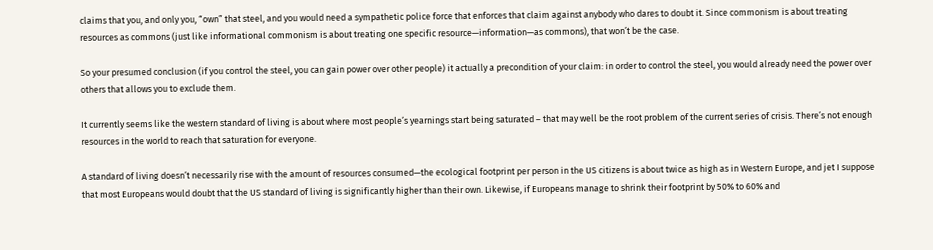claims that you, and only you, “own” that steel, and you would need a sympathetic police force that enforces that claim against anybody who dares to doubt it. Since commonism is about treating resources as commons (just like informational commonism is about treating one specific resource—information—as commons), that won’t be the case.

So your presumed conclusion (if you control the steel, you can gain power over other people) it actually a precondition of your claim: in order to control the steel, you would already need the power over others that allows you to exclude them.

It currently seems like the western standard of living is about where most people’s yearnings start being saturated – that may well be the root problem of the current series of crisis. There’s not enough resources in the world to reach that saturation for everyone.

A standard of living doesn’t necessarily rise with the amount of resources consumed—the ecological footprint per person in the US citizens is about twice as high as in Western Europe, and jet I suppose that most Europeans would doubt that the US standard of living is significantly higher than their own. Likewise, if Europeans manage to shrink their footprint by 50% to 60% and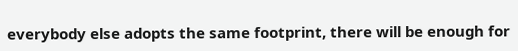everybody else adopts the same footprint, there will be enough for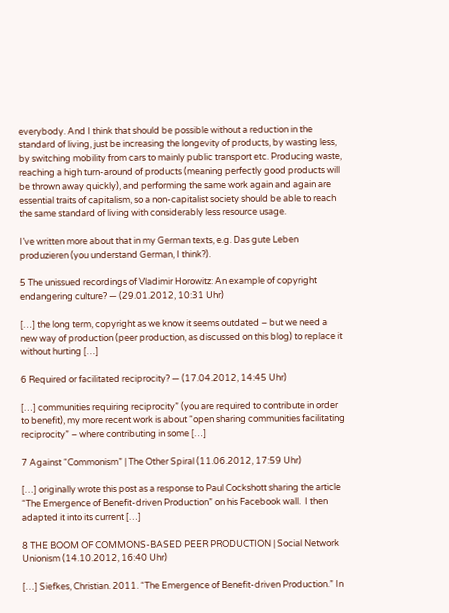everybody. And I think that should be possible without a reduction in the standard of living, just be increasing the longevity of products, by wasting less, by switching mobility from cars to mainly public transport etc. Producing waste, reaching a high turn-around of products (meaning perfectly good products will be thrown away quickly), and performing the same work again and again are essential traits of capitalism, so a non-capitalist society should be able to reach the same standard of living with considerably less resource usage.

I’ve written more about that in my German texts, e.g. Das gute Leben produzieren (you understand German, I think?).

5 The unissued recordings of Vladimir Horowitz: An example of copyright endangering culture? — (29.01.2012, 10:31 Uhr)

[…] the long term, copyright as we know it seems outdated – but we need a new way of production (peer production, as discussed on this blog) to replace it without hurting […]

6 Required or facilitated reciprocity? — (17.04.2012, 14:45 Uhr)

[…] communities requiring reciprocity” (you are required to contribute in order to benefit), my more recent work is about “open sharing communities facilitating reciprocity” – where contributing in some […]

7 Against “Commonism” | The Other Spiral (11.06.2012, 17:59 Uhr)

[…] originally wrote this post as a response to Paul Cockshott sharing the article “The Emergence of Benefit-driven Production” on his Facebook wall.  I then adapted it into its current […]

8 THE BOOM OF COMMONS-BASED PEER PRODUCTION | Social Network Unionism (14.10.2012, 16:40 Uhr)

[…] Siefkes, Christian. 2011. “The Emergence of Benefit-driven Production.” In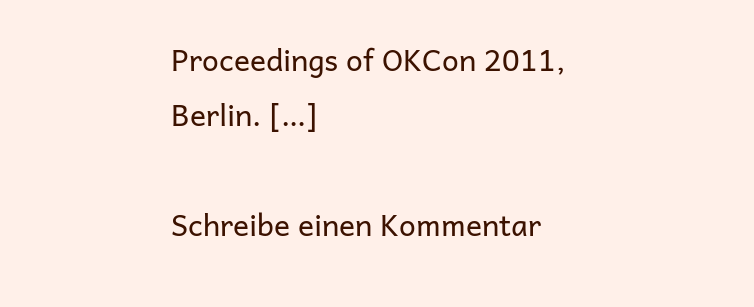Proceedings of OKCon 2011, Berlin. […]

Schreibe einen Kommentar